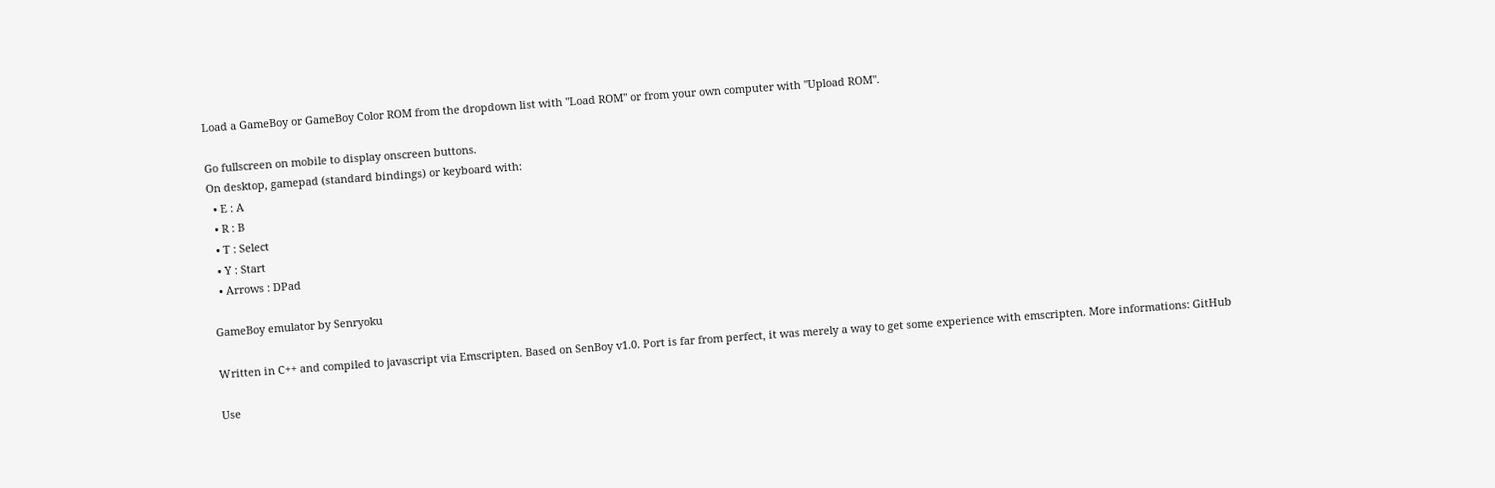Load a GameBoy or GameBoy Color ROM from the dropdown list with "Load ROM" or from your own computer with "Upload ROM".

Go fullscreen on mobile to display onscreen buttons.
On desktop, gamepad (standard bindings) or keyboard with:
  • E : A
  • R : B
  • T : Select
  • Y : Start
  • Arrows : DPad

GameBoy emulator by Senryoku

Written in C++ and compiled to javascript via Emscripten. Based on SenBoy v1.0. Port is far from perfect, it was merely a way to get some experience with emscripten. More informations: GitHub

Use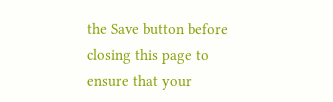the Save button before closing this page to ensure that your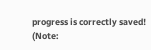progress is correctly saved!
(Note: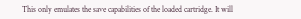This only emulates the save capabilities of the loaded cartridge. It will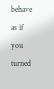behave as if you turned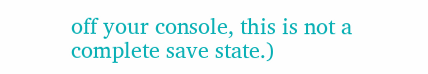off your console, this is not a complete save state.)